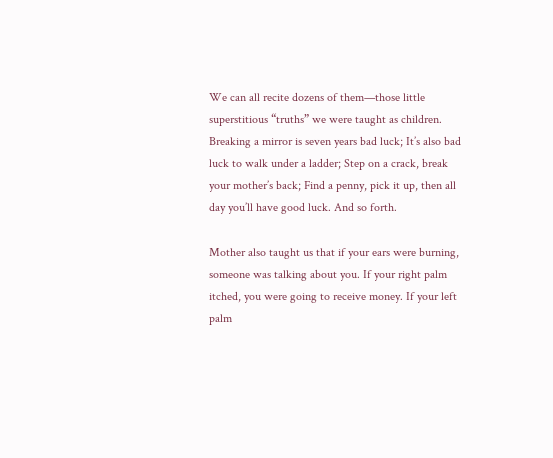We can all recite dozens of them—those little superstitious “truths” we were taught as children. Breaking a mirror is seven years bad luck; It’s also bad luck to walk under a ladder; Step on a crack, break your mother’s back; Find a penny, pick it up, then all day you’ll have good luck. And so forth.

Mother also taught us that if your ears were burning, someone was talking about you. If your right palm itched, you were going to receive money. If your left palm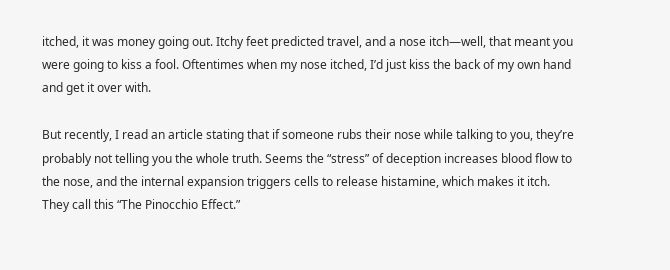itched, it was money going out. Itchy feet predicted travel, and a nose itch—well, that meant you were going to kiss a fool. Oftentimes when my nose itched, I’d just kiss the back of my own hand and get it over with.

But recently, I read an article stating that if someone rubs their nose while talking to you, they’re probably not telling you the whole truth. Seems the “stress” of deception increases blood flow to the nose, and the internal expansion triggers cells to release histamine, which makes it itch. They call this “The Pinocchio Effect.”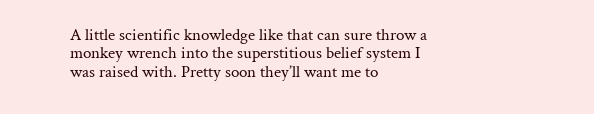A little scientific knowledge like that can sure throw a monkey wrench into the superstitious belief system I was raised with. Pretty soon they’ll want me to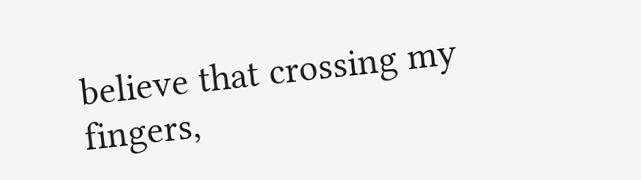believe that crossing my fingers,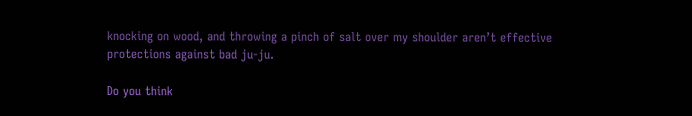knocking on wood, and throwing a pinch of salt over my shoulder aren’t effective protections against bad ju-ju.

Do you think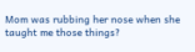Mom was rubbing her nose when she taught me those things?